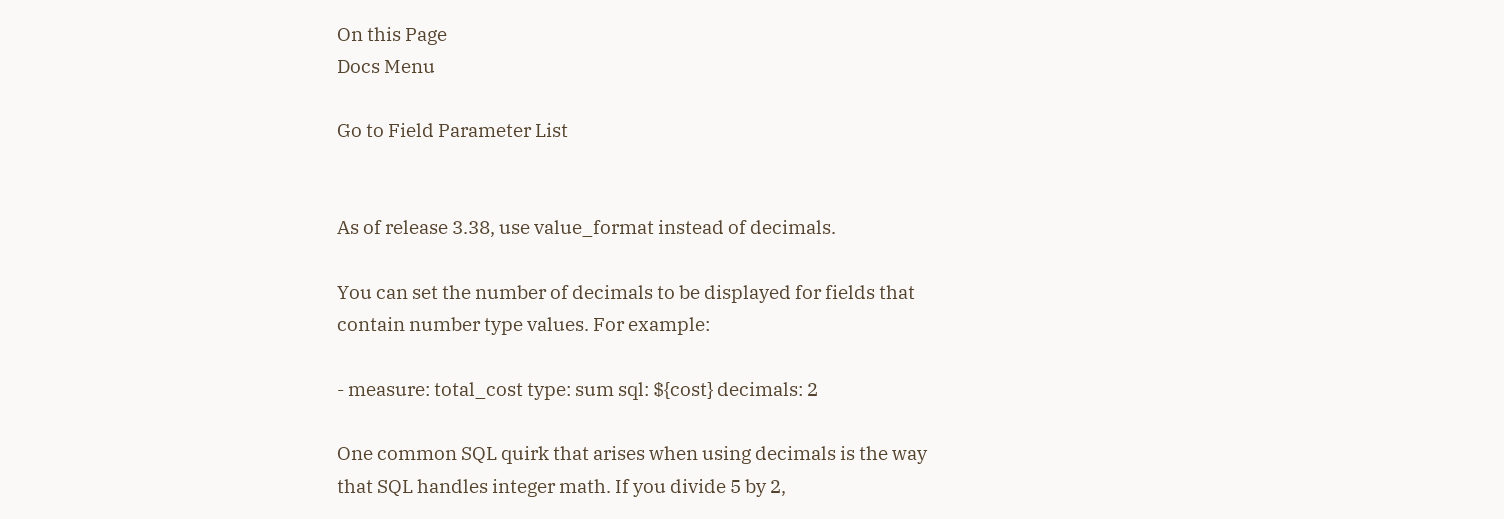On this Page
Docs Menu

Go to Field Parameter List


As of release 3.38, use value_format instead of decimals.

You can set the number of decimals to be displayed for fields that contain number type values. For example:

- measure: total_cost type: sum sql: ${cost} decimals: 2

One common SQL quirk that arises when using decimals is the way that SQL handles integer math. If you divide 5 by 2,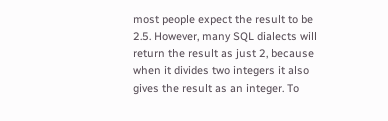most people expect the result to be 2.5. However, many SQL dialects will return the result as just 2, because when it divides two integers it also gives the result as an integer. To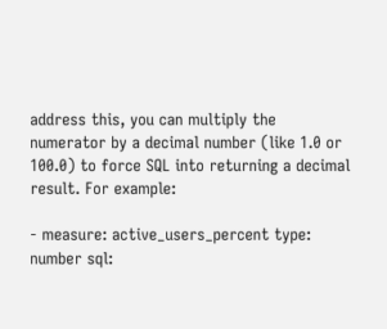address this, you can multiply the numerator by a decimal number (like 1.0 or 100.0) to force SQL into returning a decimal result. For example:

- measure: active_users_percent type: number sql: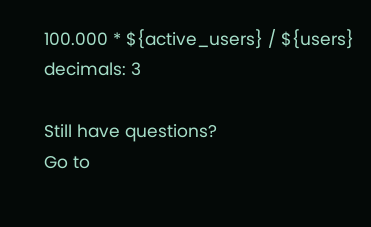100.000 * ${active_users} / ${users} decimals: 3

Still have questions?
Go to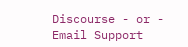Discourse - or - Email Support